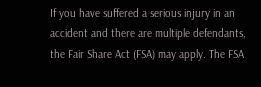If you have suffered a serious injury in an accident and there are multiple defendants, the Fair Share Act (FSA) may apply. The FSA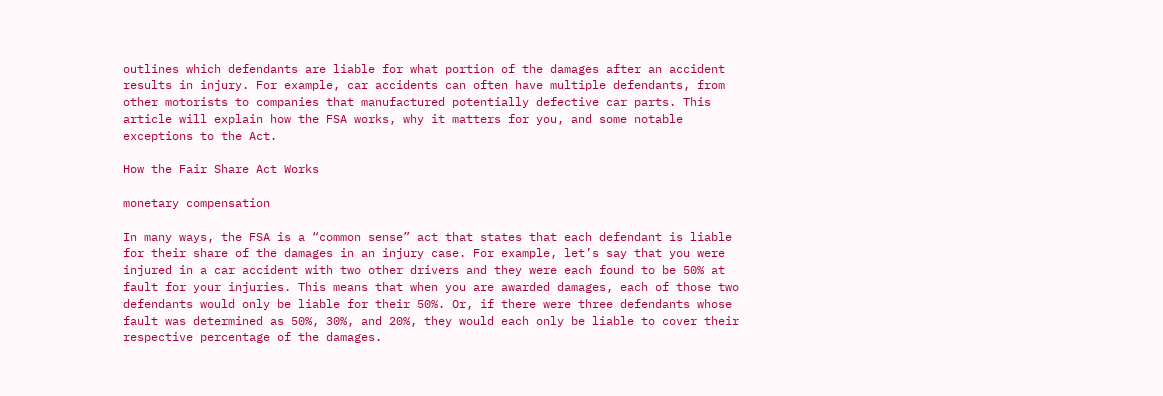outlines which defendants are liable for what portion of the damages after an accident results in injury. For example, car accidents can often have multiple defendants, from other motorists to companies that manufactured potentially defective car parts. This article will explain how the FSA works, why it matters for you, and some notable exceptions to the Act.

How the Fair Share Act Works

monetary compensation

In many ways, the FSA is a “common sense” act that states that each defendant is liable for their share of the damages in an injury case. For example, let’s say that you were injured in a car accident with two other drivers and they were each found to be 50% at fault for your injuries. This means that when you are awarded damages, each of those two defendants would only be liable for their 50%. Or, if there were three defendants whose fault was determined as 50%, 30%, and 20%, they would each only be liable to cover their respective percentage of the damages.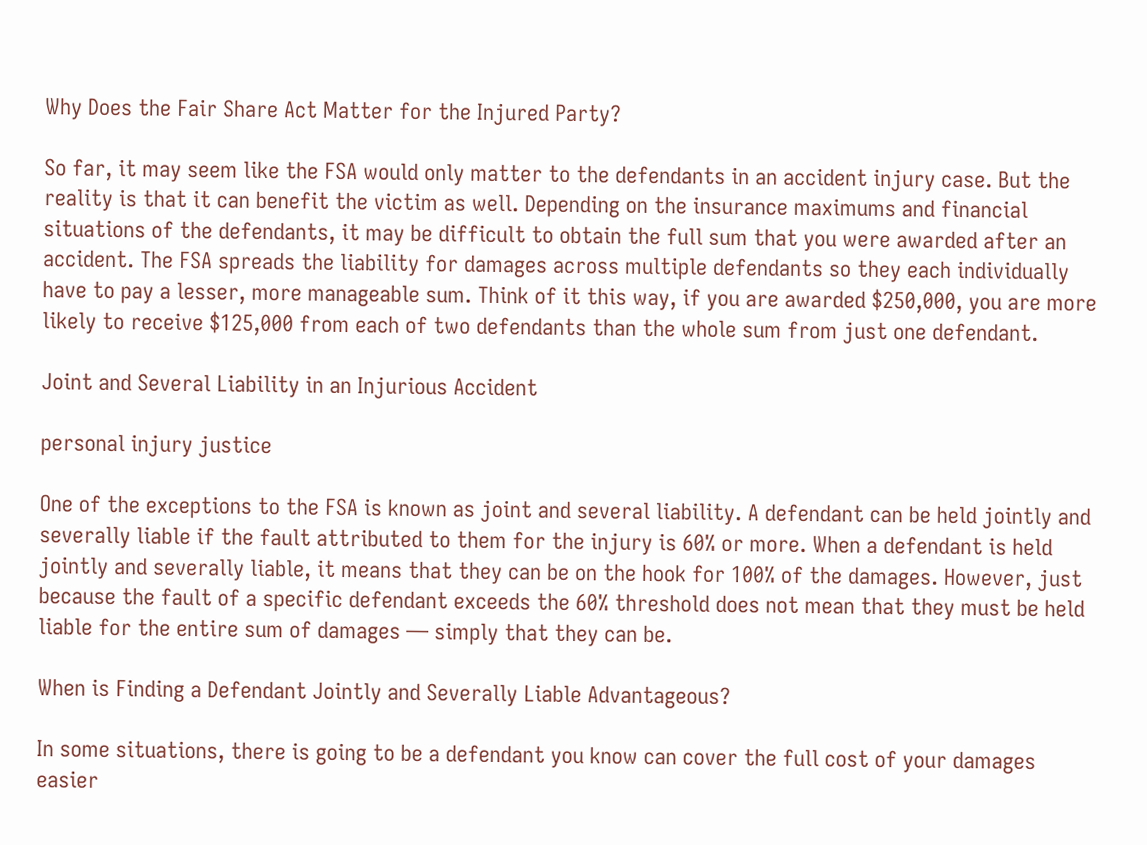Why Does the Fair Share Act Matter for the Injured Party?

So far, it may seem like the FSA would only matter to the defendants in an accident injury case. But the reality is that it can benefit the victim as well. Depending on the insurance maximums and financial situations of the defendants, it may be difficult to obtain the full sum that you were awarded after an accident. The FSA spreads the liability for damages across multiple defendants so they each individually have to pay a lesser, more manageable sum. Think of it this way, if you are awarded $250,000, you are more likely to receive $125,000 from each of two defendants than the whole sum from just one defendant.

Joint and Several Liability in an Injurious Accident

personal injury justice

One of the exceptions to the FSA is known as joint and several liability. A defendant can be held jointly and severally liable if the fault attributed to them for the injury is 60% or more. When a defendant is held jointly and severally liable, it means that they can be on the hook for 100% of the damages. However, just because the fault of a specific defendant exceeds the 60% threshold does not mean that they must be held liable for the entire sum of damages — simply that they can be.

When is Finding a Defendant Jointly and Severally Liable Advantageous?

In some situations, there is going to be a defendant you know can cover the full cost of your damages easier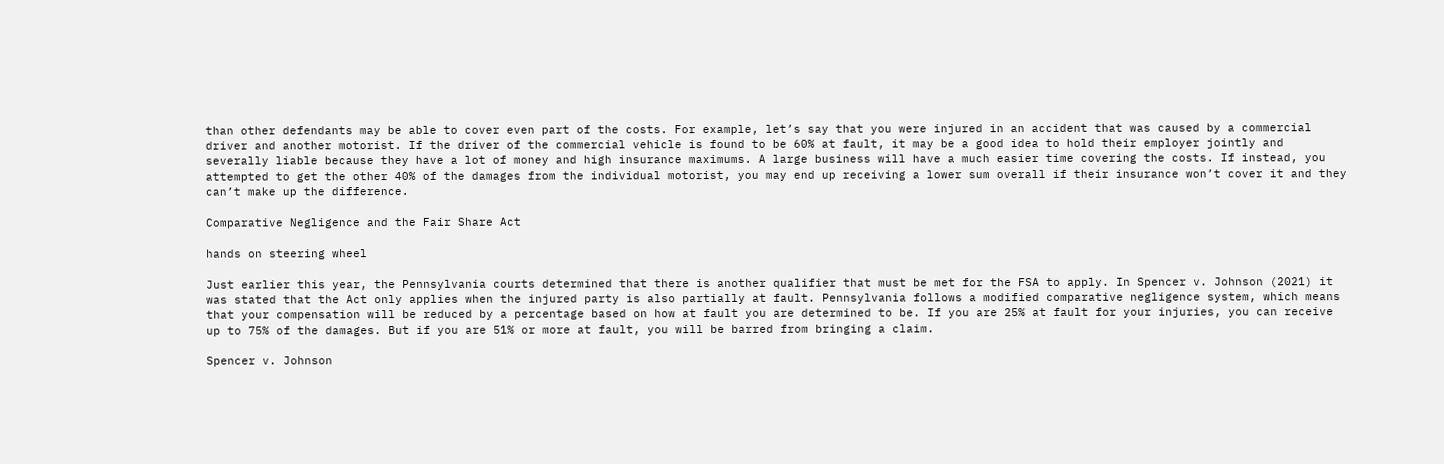than other defendants may be able to cover even part of the costs. For example, let’s say that you were injured in an accident that was caused by a commercial driver and another motorist. If the driver of the commercial vehicle is found to be 60% at fault, it may be a good idea to hold their employer jointly and severally liable because they have a lot of money and high insurance maximums. A large business will have a much easier time covering the costs. If instead, you attempted to get the other 40% of the damages from the individual motorist, you may end up receiving a lower sum overall if their insurance won’t cover it and they can’t make up the difference.

Comparative Negligence and the Fair Share Act

hands on steering wheel

Just earlier this year, the Pennsylvania courts determined that there is another qualifier that must be met for the FSA to apply. In Spencer v. Johnson (2021) it was stated that the Act only applies when the injured party is also partially at fault. Pennsylvania follows a modified comparative negligence system, which means that your compensation will be reduced by a percentage based on how at fault you are determined to be. If you are 25% at fault for your injuries, you can receive up to 75% of the damages. But if you are 51% or more at fault, you will be barred from bringing a claim.

Spencer v. Johnson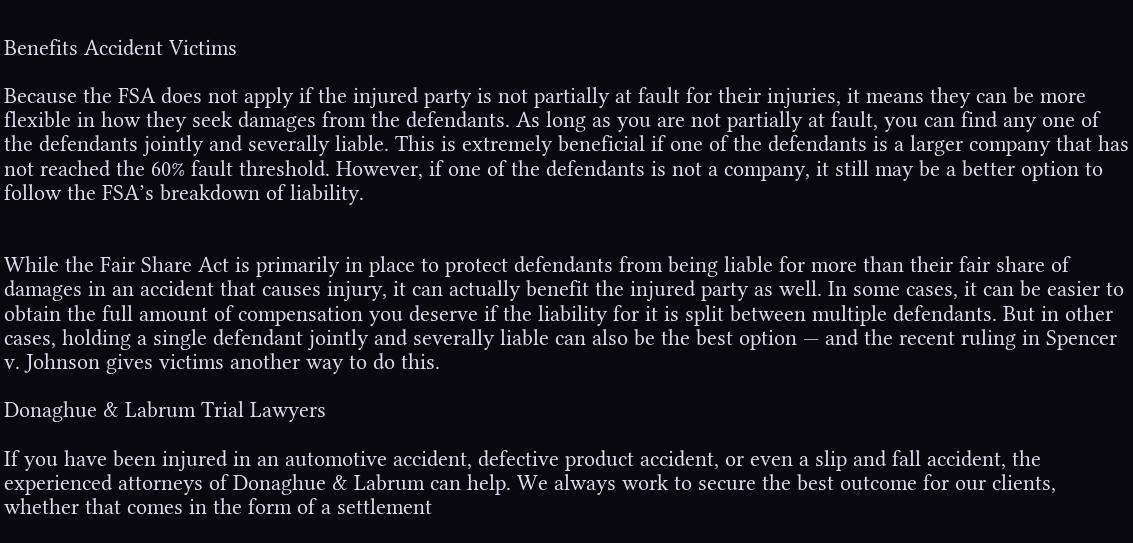Benefits Accident Victims

Because the FSA does not apply if the injured party is not partially at fault for their injuries, it means they can be more flexible in how they seek damages from the defendants. As long as you are not partially at fault, you can find any one of the defendants jointly and severally liable. This is extremely beneficial if one of the defendants is a larger company that has not reached the 60% fault threshold. However, if one of the defendants is not a company, it still may be a better option to follow the FSA’s breakdown of liability.


While the Fair Share Act is primarily in place to protect defendants from being liable for more than their fair share of damages in an accident that causes injury, it can actually benefit the injured party as well. In some cases, it can be easier to obtain the full amount of compensation you deserve if the liability for it is split between multiple defendants. But in other cases, holding a single defendant jointly and severally liable can also be the best option — and the recent ruling in Spencer v. Johnson gives victims another way to do this.

Donaghue & Labrum Trial Lawyers

If you have been injured in an automotive accident, defective product accident, or even a slip and fall accident, the experienced attorneys of Donaghue & Labrum can help. We always work to secure the best outcome for our clients, whether that comes in the form of a settlement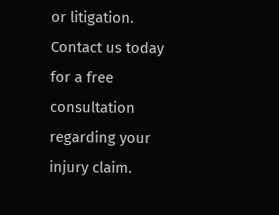or litigation. Contact us today for a free consultation regarding your injury claim.